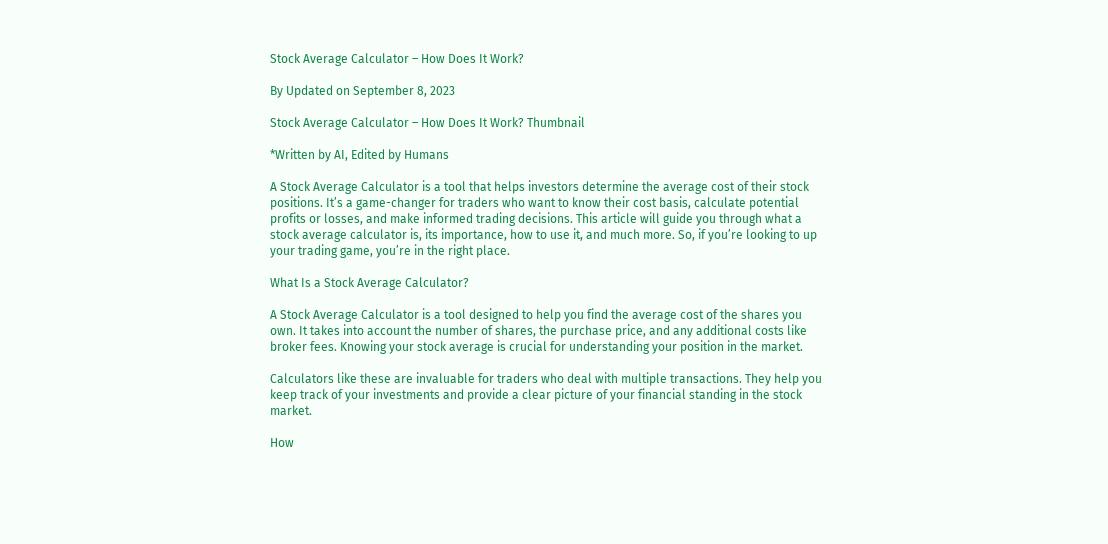Stock Average Calculator – How Does It Work?

By Updated on September 8, 2023

Stock Average Calculator – How Does It Work? Thumbnail

*Written by AI, Edited by Humans

A Stock Average Calculator is a tool that helps investors determine the average cost of their stock positions. It’s a game-changer for traders who want to know their cost basis, calculate potential profits or losses, and make informed trading decisions. This article will guide you through what a stock average calculator is, its importance, how to use it, and much more. So, if you’re looking to up your trading game, you’re in the right place.

What Is a Stock Average Calculator?

A Stock Average Calculator is a tool designed to help you find the average cost of the shares you own. It takes into account the number of shares, the purchase price, and any additional costs like broker fees. Knowing your stock average is crucial for understanding your position in the market.

Calculators like these are invaluable for traders who deal with multiple transactions. They help you keep track of your investments and provide a clear picture of your financial standing in the stock market.

How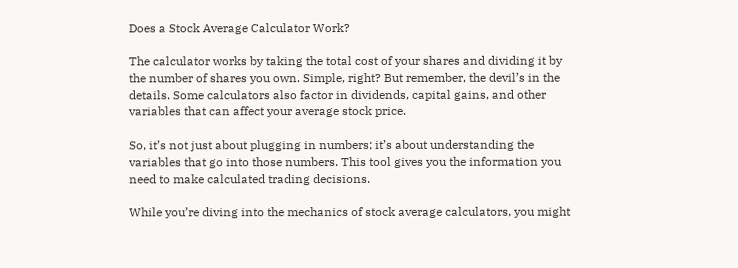Does a Stock Average Calculator Work?

The calculator works by taking the total cost of your shares and dividing it by the number of shares you own. Simple, right? But remember, the devil’s in the details. Some calculators also factor in dividends, capital gains, and other variables that can affect your average stock price.

So, it’s not just about plugging in numbers; it’s about understanding the variables that go into those numbers. This tool gives you the information you need to make calculated trading decisions.

While you’re diving into the mechanics of stock average calculators, you might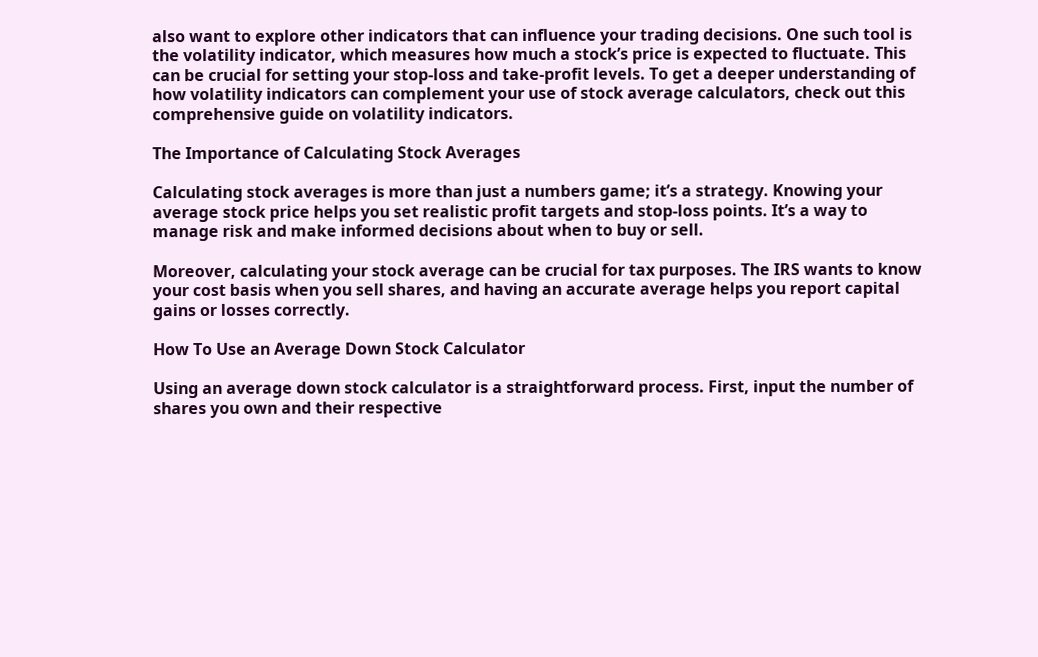also want to explore other indicators that can influence your trading decisions. One such tool is the volatility indicator, which measures how much a stock’s price is expected to fluctuate. This can be crucial for setting your stop-loss and take-profit levels. To get a deeper understanding of how volatility indicators can complement your use of stock average calculators, check out this comprehensive guide on volatility indicators.

The Importance of Calculating Stock Averages

Calculating stock averages is more than just a numbers game; it’s a strategy. Knowing your average stock price helps you set realistic profit targets and stop-loss points. It’s a way to manage risk and make informed decisions about when to buy or sell.

Moreover, calculating your stock average can be crucial for tax purposes. The IRS wants to know your cost basis when you sell shares, and having an accurate average helps you report capital gains or losses correctly.

How To Use an Average Down Stock Calculator

Using an average down stock calculator is a straightforward process. First, input the number of shares you own and their respective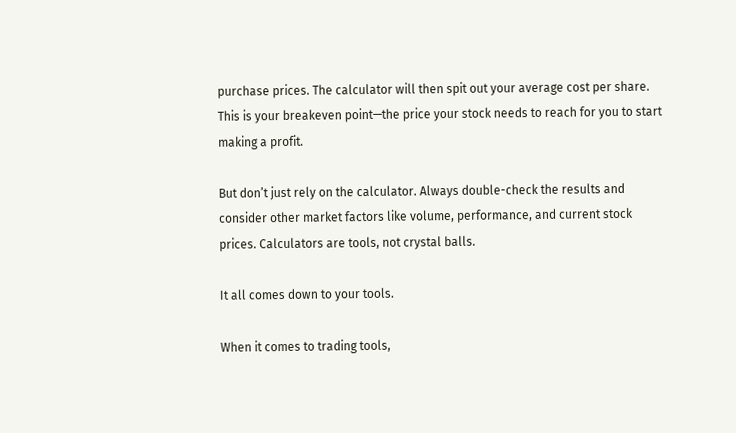purchase prices. The calculator will then spit out your average cost per share. This is your breakeven point—the price your stock needs to reach for you to start making a profit.

But don’t just rely on the calculator. Always double-check the results and consider other market factors like volume, performance, and current stock prices. Calculators are tools, not crystal balls.

It all comes down to your tools.

When it comes to trading tools,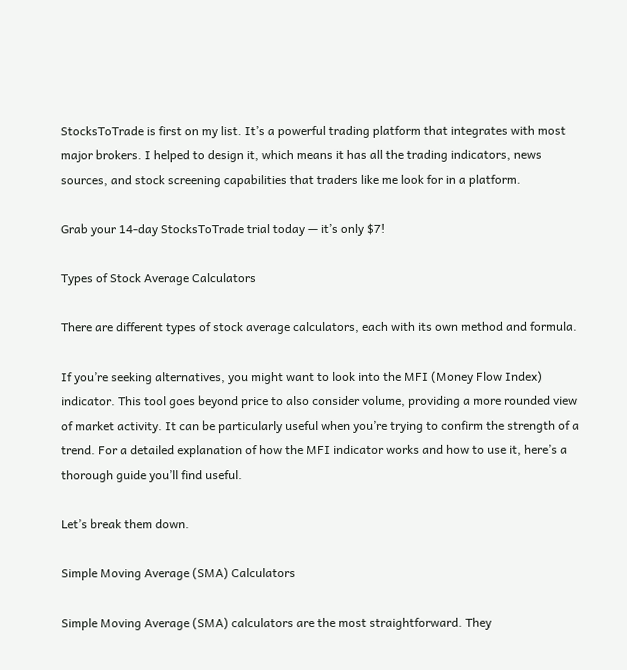StocksToTrade is first on my list. It’s a powerful trading platform that integrates with most major brokers. I helped to design it, which means it has all the trading indicators, news sources, and stock screening capabilities that traders like me look for in a platform.

Grab your 14-day StocksToTrade trial today — it’s only $7!

Types of Stock Average Calculators

There are different types of stock average calculators, each with its own method and formula.

If you’re seeking alternatives, you might want to look into the MFI (Money Flow Index) indicator. This tool goes beyond price to also consider volume, providing a more rounded view of market activity. It can be particularly useful when you’re trying to confirm the strength of a trend. For a detailed explanation of how the MFI indicator works and how to use it, here’s a thorough guide you’ll find useful.

Let’s break them down.

Simple Moving Average (SMA) Calculators

Simple Moving Average (SMA) calculators are the most straightforward. They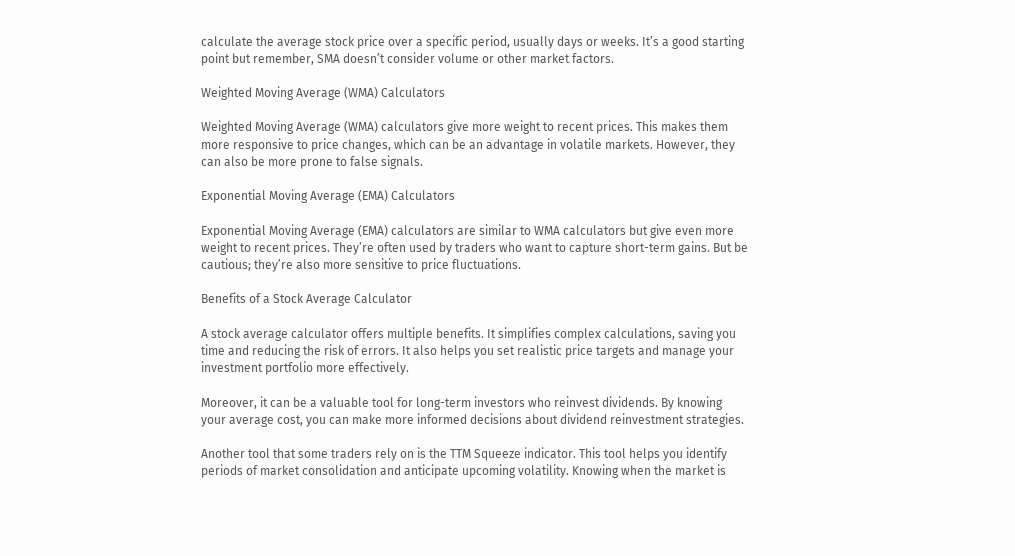calculate the average stock price over a specific period, usually days or weeks. It’s a good starting point but remember, SMA doesn’t consider volume or other market factors.

Weighted Moving Average (WMA) Calculators

Weighted Moving Average (WMA) calculators give more weight to recent prices. This makes them more responsive to price changes, which can be an advantage in volatile markets. However, they can also be more prone to false signals.

Exponential Moving Average (EMA) Calculators

Exponential Moving Average (EMA) calculators are similar to WMA calculators but give even more weight to recent prices. They’re often used by traders who want to capture short-term gains. But be cautious; they’re also more sensitive to price fluctuations.

Benefits of a Stock Average Calculator

A stock average calculator offers multiple benefits. It simplifies complex calculations, saving you time and reducing the risk of errors. It also helps you set realistic price targets and manage your investment portfolio more effectively.

Moreover, it can be a valuable tool for long-term investors who reinvest dividends. By knowing your average cost, you can make more informed decisions about dividend reinvestment strategies.

Another tool that some traders rely on is the TTM Squeeze indicator. This tool helps you identify periods of market consolidation and anticipate upcoming volatility. Knowing when the market is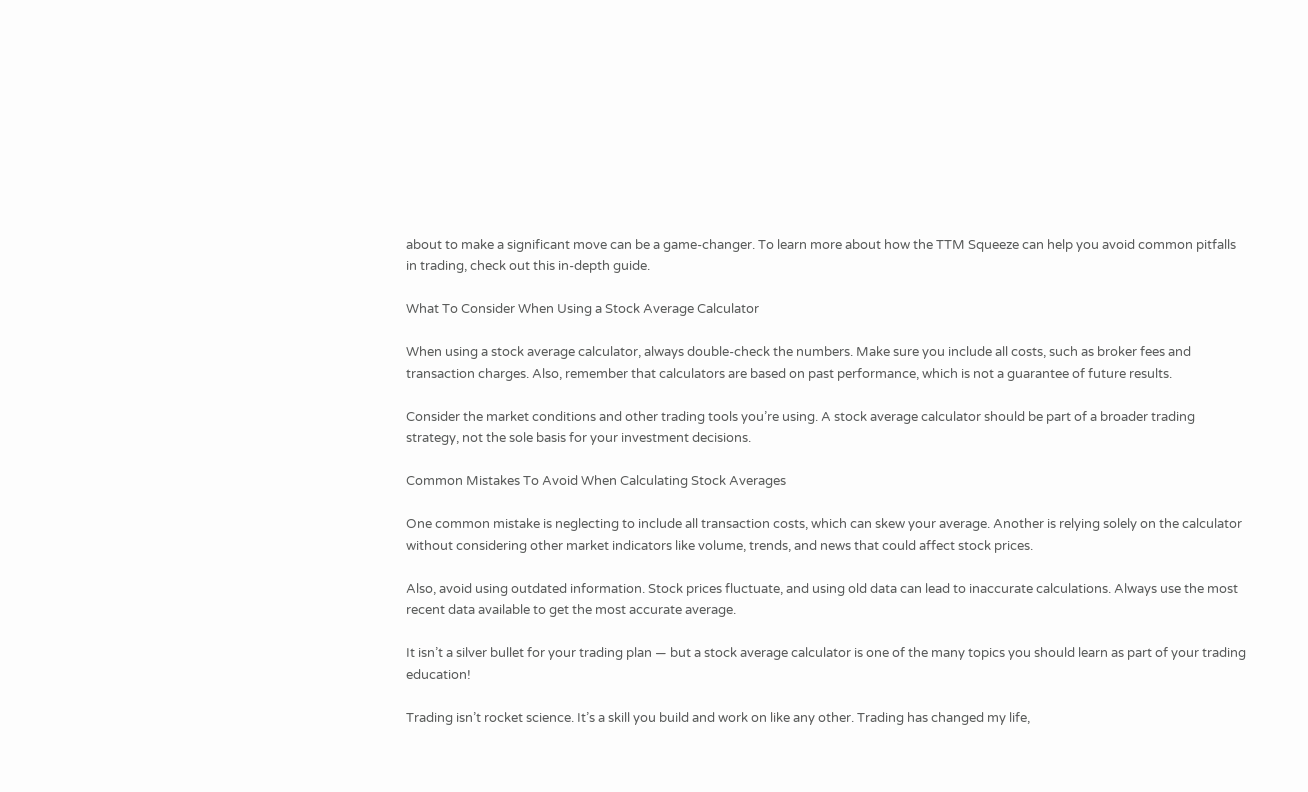about to make a significant move can be a game-changer. To learn more about how the TTM Squeeze can help you avoid common pitfalls in trading, check out this in-depth guide.

What To Consider When Using a Stock Average Calculator

When using a stock average calculator, always double-check the numbers. Make sure you include all costs, such as broker fees and transaction charges. Also, remember that calculators are based on past performance, which is not a guarantee of future results.

Consider the market conditions and other trading tools you’re using. A stock average calculator should be part of a broader trading strategy, not the sole basis for your investment decisions.

Common Mistakes To Avoid When Calculating Stock Averages

One common mistake is neglecting to include all transaction costs, which can skew your average. Another is relying solely on the calculator without considering other market indicators like volume, trends, and news that could affect stock prices.

Also, avoid using outdated information. Stock prices fluctuate, and using old data can lead to inaccurate calculations. Always use the most recent data available to get the most accurate average.

It isn’t a silver bullet for your trading plan — but a stock average calculator is one of the many topics you should learn as part of your trading education!

Trading isn’t rocket science. It’s a skill you build and work on like any other. Trading has changed my life,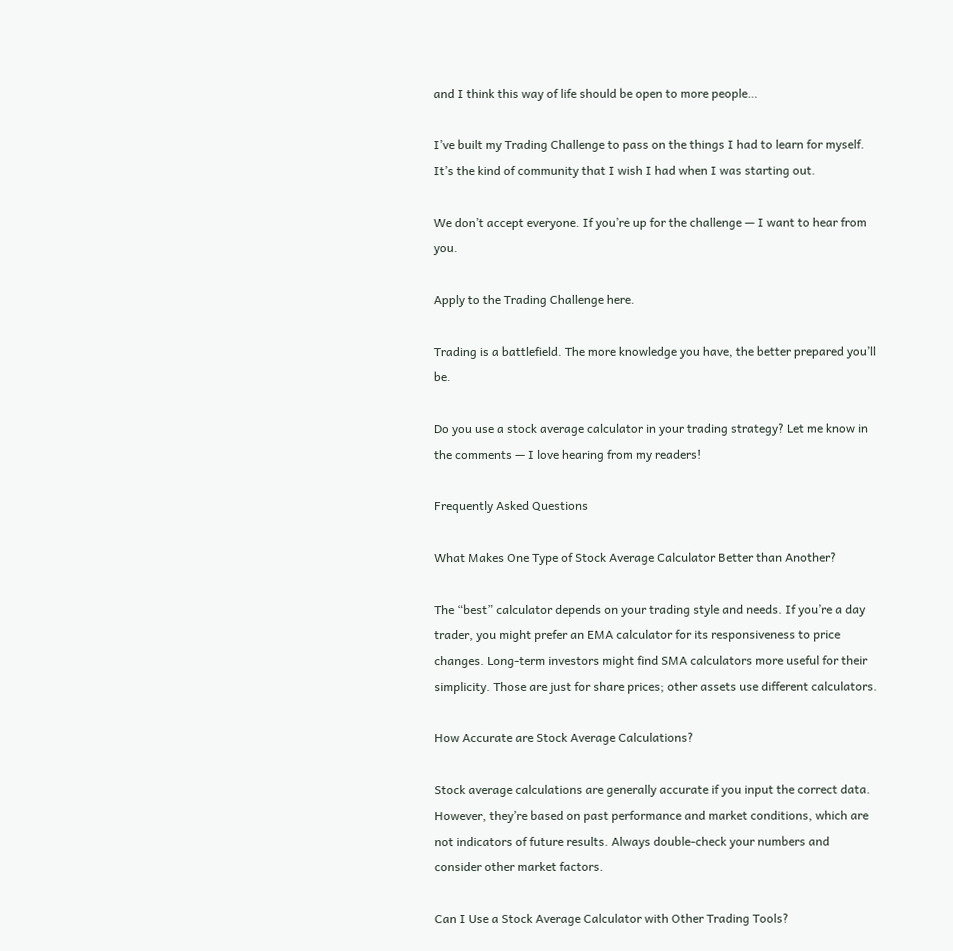and I think this way of life should be open to more people…

I’ve built my Trading Challenge to pass on the things I had to learn for myself. It’s the kind of community that I wish I had when I was starting out.

We don’t accept everyone. If you’re up for the challenge — I want to hear from you.

Apply to the Trading Challenge here.

Trading is a battlefield. The more knowledge you have, the better prepared you’ll be.

Do you use a stock average calculator in your trading strategy? Let me know in the comments — I love hearing from my readers!

Frequently Asked Questions

What Makes One Type of Stock Average Calculator Better than Another?

The “best” calculator depends on your trading style and needs. If you’re a day trader, you might prefer an EMA calculator for its responsiveness to price changes. Long-term investors might find SMA calculators more useful for their simplicity. Those are just for share prices; other assets use different calculators.

How Accurate are Stock Average Calculations?

Stock average calculations are generally accurate if you input the correct data. However, they’re based on past performance and market conditions, which are not indicators of future results. Always double-check your numbers and consider other market factors.

Can I Use a Stock Average Calculator with Other Trading Tools?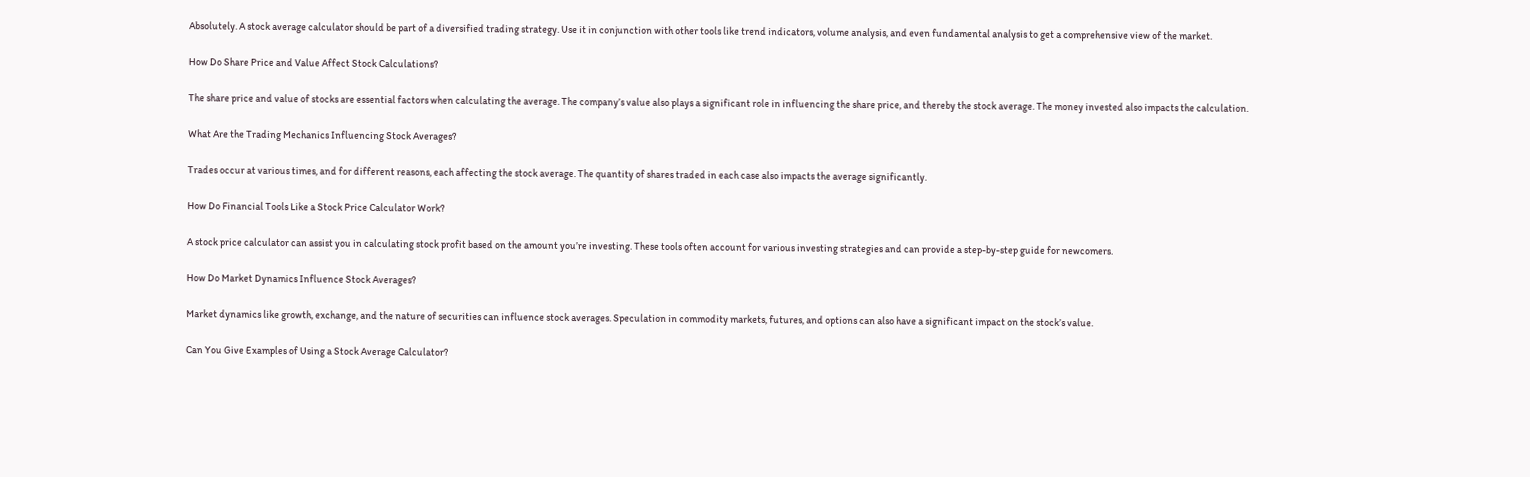Absolutely. A stock average calculator should be part of a diversified trading strategy. Use it in conjunction with other tools like trend indicators, volume analysis, and even fundamental analysis to get a comprehensive view of the market.

How Do Share Price and Value Affect Stock Calculations?

The share price and value of stocks are essential factors when calculating the average. The company’s value also plays a significant role in influencing the share price, and thereby the stock average. The money invested also impacts the calculation.

What Are the Trading Mechanics Influencing Stock Averages?

Trades occur at various times, and for different reasons, each affecting the stock average. The quantity of shares traded in each case also impacts the average significantly.

How Do Financial Tools Like a Stock Price Calculator Work?

A stock price calculator can assist you in calculating stock profit based on the amount you’re investing. These tools often account for various investing strategies and can provide a step-by-step guide for newcomers.

How Do Market Dynamics Influence Stock Averages?

Market dynamics like growth, exchange, and the nature of securities can influence stock averages. Speculation in commodity markets, futures, and options can also have a significant impact on the stock’s value.

Can You Give Examples of Using a Stock Average Calculator?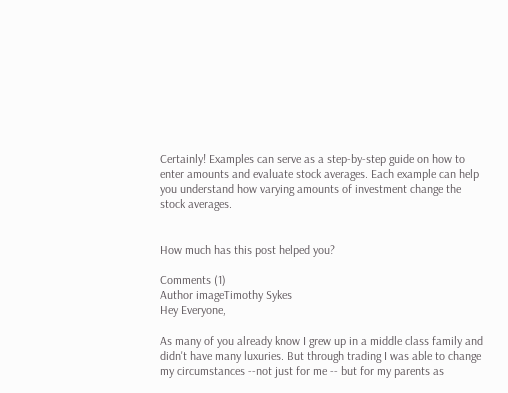Certainly! Examples can serve as a step-by-step guide on how to enter amounts and evaluate stock averages. Each example can help you understand how varying amounts of investment change the stock averages.


How much has this post helped you?

Comments (1)
Author imageTimothy Sykes
Hey Everyone,

As many of you already know I grew up in a middle class family and didn't have many luxuries. But through trading I was able to change my circumstances --not just for me -- but for my parents as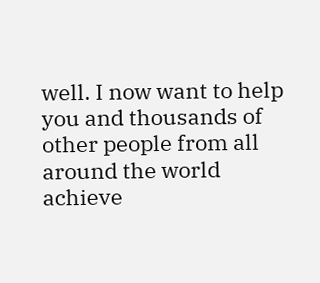well. I now want to help you and thousands of other people from all around the world achieve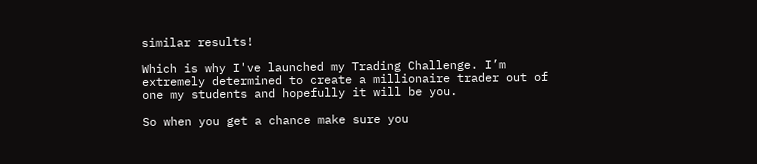similar results!

Which is why I've launched my Trading Challenge. I’m extremely determined to create a millionaire trader out of one my students and hopefully it will be you.

So when you get a chance make sure you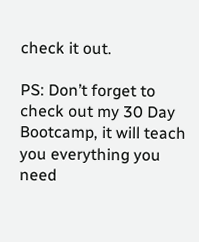check it out.

PS: Don’t forget to check out my 30 Day Bootcamp, it will teach you everything you need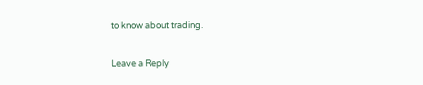to know about trading.

Leave a Reply